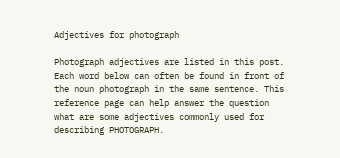Adjectives for photograph

Photograph adjectives are listed in this post. Each word below can often be found in front of the noun photograph in the same sentence. This reference page can help answer the question what are some adjectives commonly used for describing PHOTOGRAPH.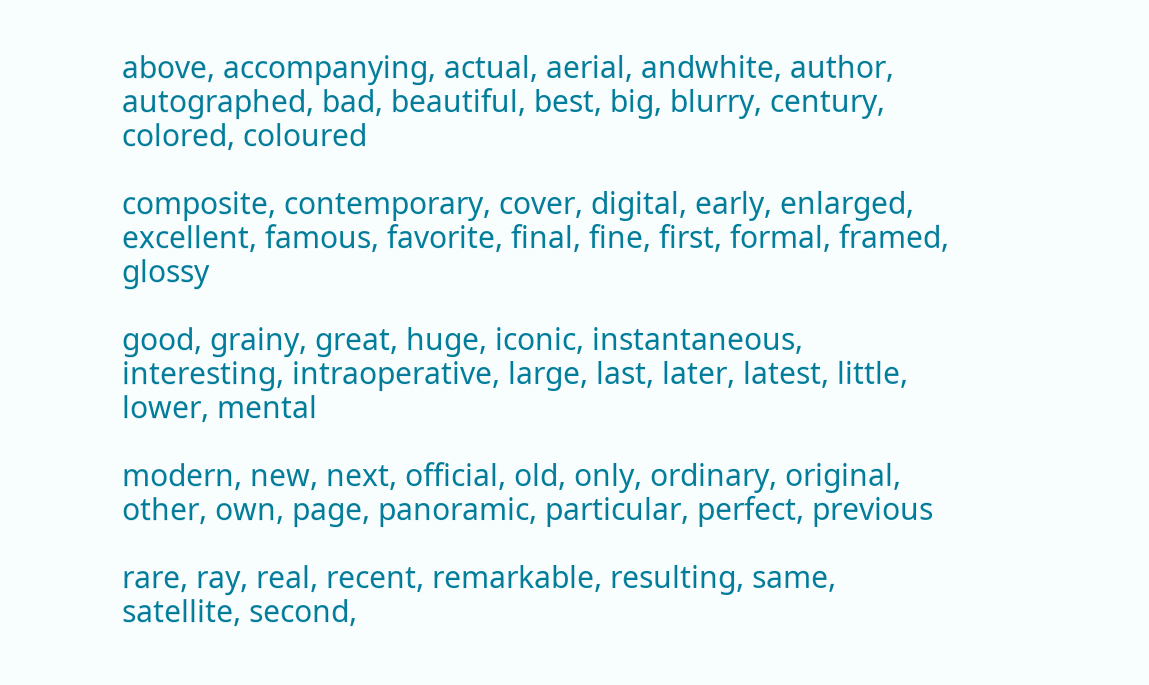above, accompanying, actual, aerial, andwhite, author, autographed, bad, beautiful, best, big, blurry, century, colored, coloured

composite, contemporary, cover, digital, early, enlarged, excellent, famous, favorite, final, fine, first, formal, framed, glossy

good, grainy, great, huge, iconic, instantaneous, interesting, intraoperative, large, last, later, latest, little, lower, mental

modern, new, next, official, old, only, ordinary, original, other, own, page, panoramic, particular, perfect, previous

rare, ray, real, recent, remarkable, resulting, same, satellite, second,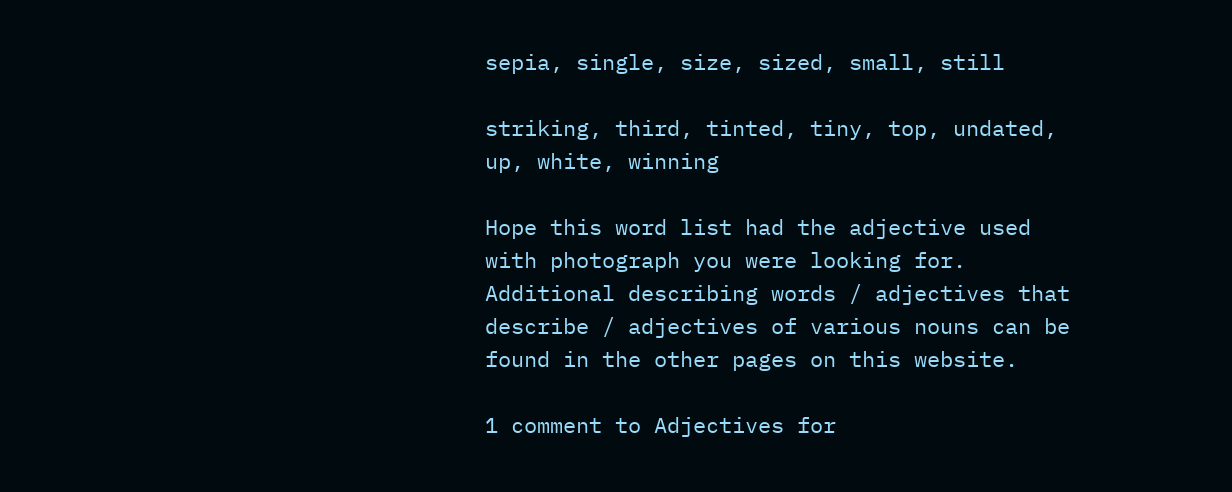sepia, single, size, sized, small, still

striking, third, tinted, tiny, top, undated, up, white, winning

Hope this word list had the adjective used with photograph you were looking for. Additional describing words / adjectives that describe / adjectives of various nouns can be found in the other pages on this website.

1 comment to Adjectives for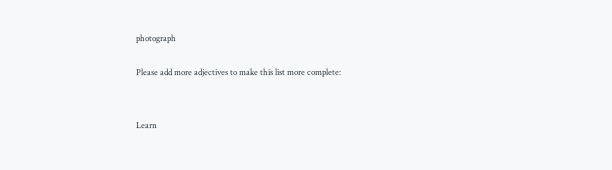photograph

Please add more adjectives to make this list more complete:


Learn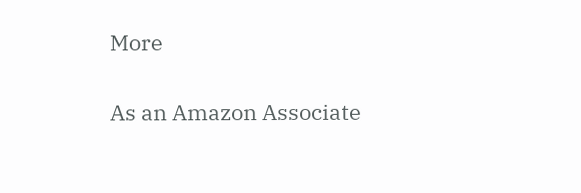More

As an Amazon Associate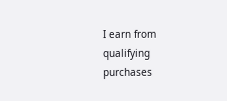I earn from qualifying purchases